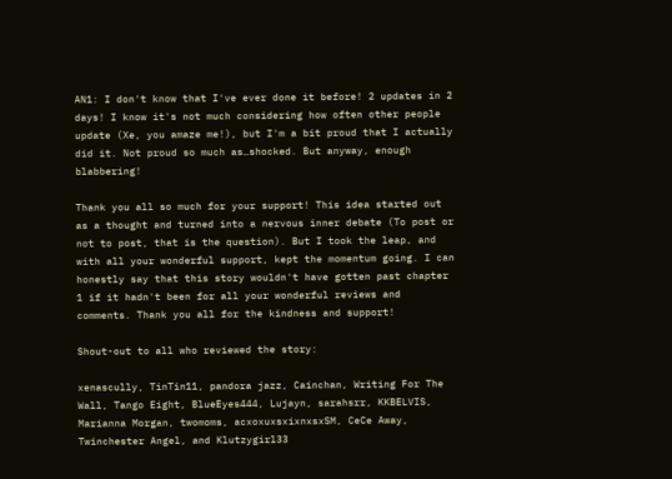AN1: I don't know that I've ever done it before! 2 updates in 2 days! I know it's not much considering how often other people update (Xe, you amaze me!), but I'm a bit proud that I actually did it. Not proud so much as…shocked. But anyway, enough blabbering!

Thank you all so much for your support! This idea started out as a thought and turned into a nervous inner debate (To post or not to post, that is the question). But I took the leap, and with all your wonderful support, kept the momentum going. I can honestly say that this story wouldn't have gotten past chapter 1 if it hadn't been for all your wonderful reviews and comments. Thank you all for the kindness and support!

Shout-out to all who reviewed the story:

xenascully, TinTin11, pandora jazz, Cainchan, Writing For The Wall, Tango Eight, BlueEyes444, Lujayn, sarahsrr, KKBELVIS, Marianna Morgan, twomoms, acxoxuxsxixnxsxSM, CeCe Away, Twinchester Angel, and Klutzygirl33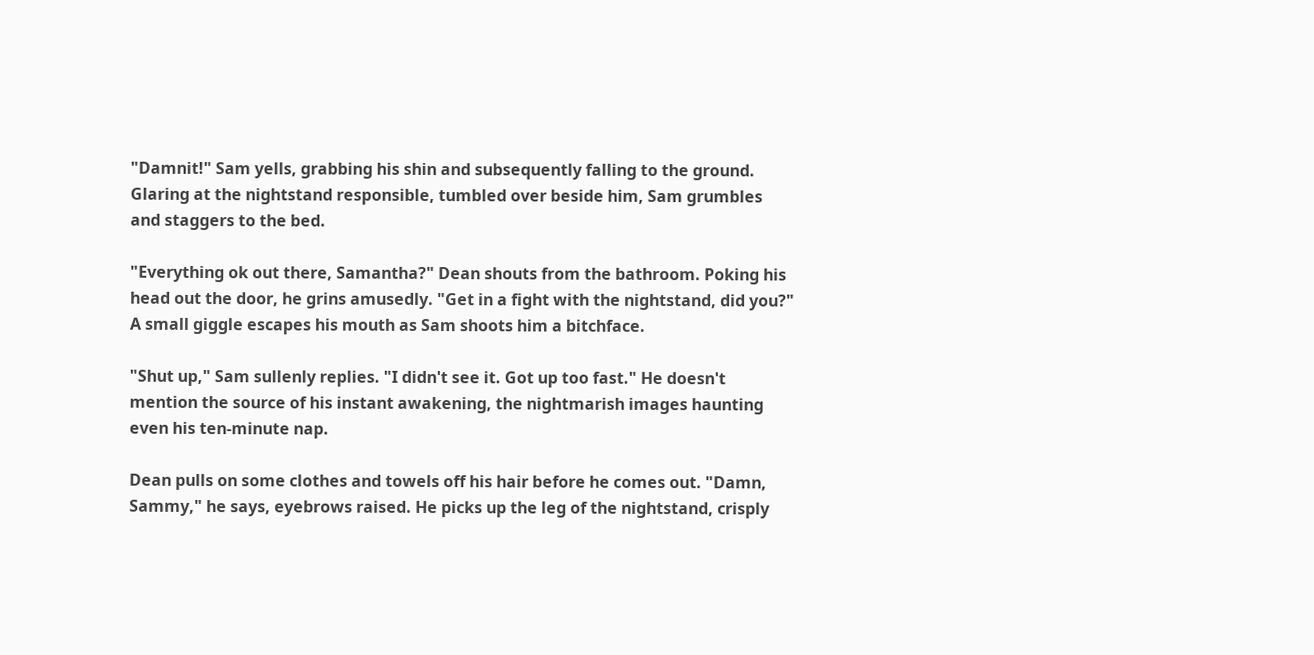"Damnit!" Sam yells, grabbing his shin and subsequently falling to the ground. Glaring at the nightstand responsible, tumbled over beside him, Sam grumbles and staggers to the bed.

"Everything ok out there, Samantha?" Dean shouts from the bathroom. Poking his head out the door, he grins amusedly. "Get in a fight with the nightstand, did you?" A small giggle escapes his mouth as Sam shoots him a bitchface.

"Shut up," Sam sullenly replies. "I didn't see it. Got up too fast." He doesn't mention the source of his instant awakening, the nightmarish images haunting even his ten-minute nap.

Dean pulls on some clothes and towels off his hair before he comes out. "Damn, Sammy," he says, eyebrows raised. He picks up the leg of the nightstand, crisply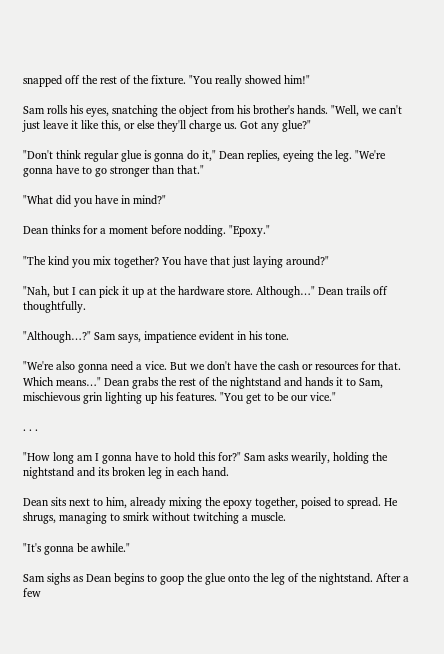snapped off the rest of the fixture. "You really showed him!"

Sam rolls his eyes, snatching the object from his brother's hands. "Well, we can't just leave it like this, or else they'll charge us. Got any glue?"

"Don't think regular glue is gonna do it," Dean replies, eyeing the leg. "We're gonna have to go stronger than that."

"What did you have in mind?"

Dean thinks for a moment before nodding. "Epoxy."

"The kind you mix together? You have that just laying around?"

"Nah, but I can pick it up at the hardware store. Although…" Dean trails off thoughtfully.

"Although…?" Sam says, impatience evident in his tone.

"We're also gonna need a vice. But we don't have the cash or resources for that. Which means…" Dean grabs the rest of the nightstand and hands it to Sam, mischievous grin lighting up his features. "You get to be our vice."

. . .

"How long am I gonna have to hold this for?" Sam asks wearily, holding the nightstand and its broken leg in each hand.

Dean sits next to him, already mixing the epoxy together, poised to spread. He shrugs, managing to smirk without twitching a muscle.

"It's gonna be awhile."

Sam sighs as Dean begins to goop the glue onto the leg of the nightstand. After a few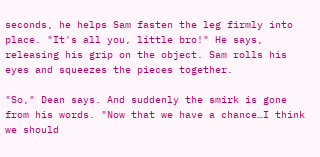seconds, he helps Sam fasten the leg firmly into place. "It's all you, little bro!" He says, releasing his grip on the object. Sam rolls his eyes and squeezes the pieces together.

"So," Dean says. And suddenly the smirk is gone from his words. "Now that we have a chance…I think we should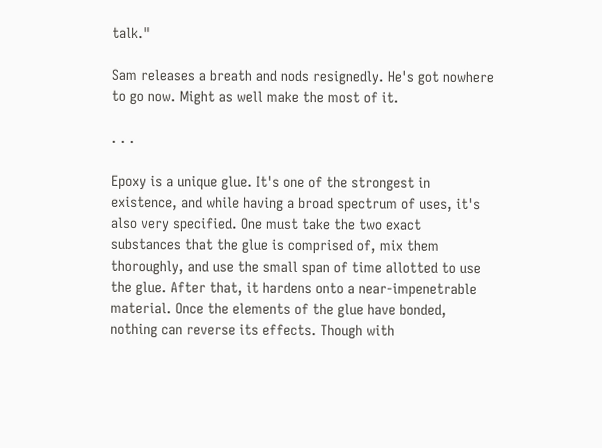talk."

Sam releases a breath and nods resignedly. He's got nowhere to go now. Might as well make the most of it.

. . .

Epoxy is a unique glue. It's one of the strongest in existence, and while having a broad spectrum of uses, it's also very specified. One must take the two exact substances that the glue is comprised of, mix them thoroughly, and use the small span of time allotted to use the glue. After that, it hardens onto a near-impenetrable material. Once the elements of the glue have bonded, nothing can reverse its effects. Though with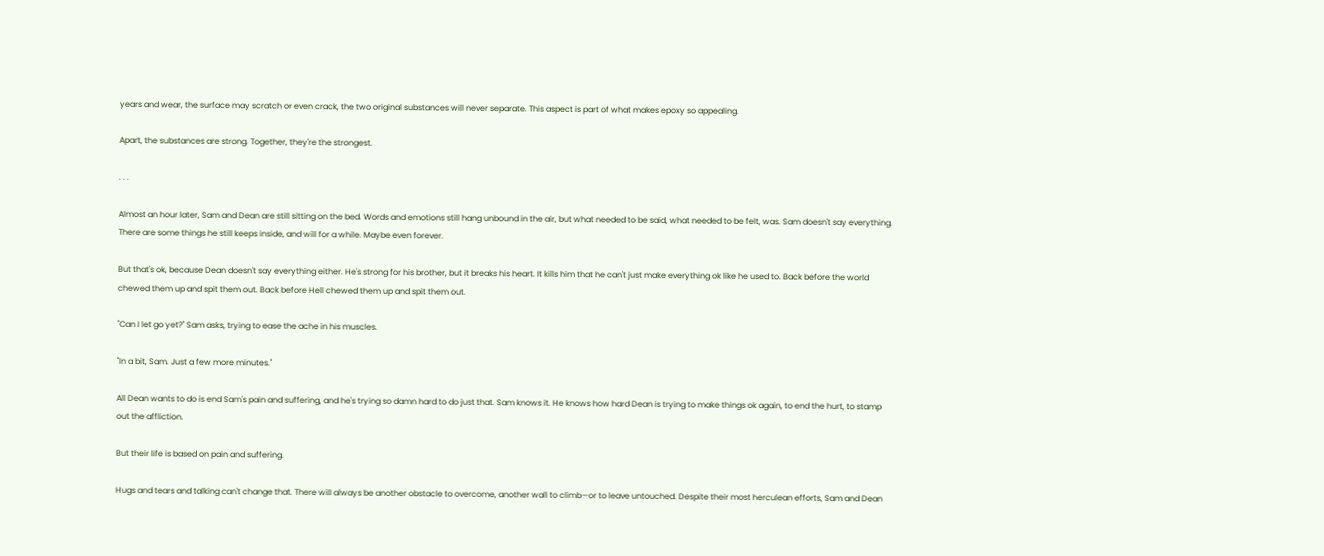years and wear, the surface may scratch or even crack, the two original substances will never separate. This aspect is part of what makes epoxy so appealing.

Apart, the substances are strong. Together, they're the strongest.

. . .

Almost an hour later, Sam and Dean are still sitting on the bed. Words and emotions still hang unbound in the air, but what needed to be said, what needed to be felt, was. Sam doesn't say everything. There are some things he still keeps inside, and will for a while. Maybe even forever.

But that's ok, because Dean doesn't say everything either. He's strong for his brother, but it breaks his heart. It kills him that he can't just make everything ok like he used to. Back before the world chewed them up and spit them out. Back before Hell chewed them up and spit them out.

"Can I let go yet?" Sam asks, trying to ease the ache in his muscles.

"In a bit, Sam. Just a few more minutes."

All Dean wants to do is end Sam's pain and suffering, and he's trying so damn hard to do just that. Sam knows it. He knows how hard Dean is trying to make things ok again, to end the hurt, to stamp out the affliction.

But their life is based on pain and suffering.

Hugs and tears and talking can't change that. There will always be another obstacle to overcome, another wall to climb—or to leave untouched. Despite their most herculean efforts, Sam and Dean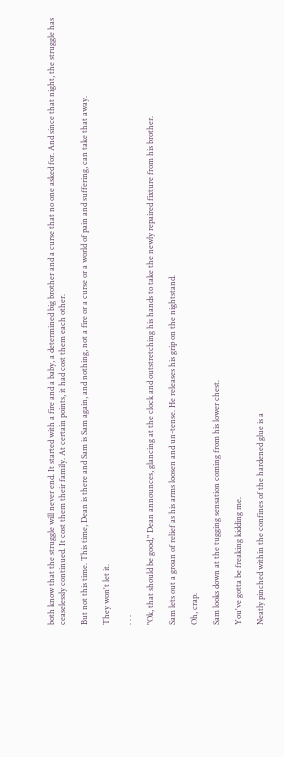both know that the struggle will never end. It started with a fire and a baby, a determined big brother and a curse that no one asked for. And since that night, the struggle has ceaselessly continued. It cost them their family. At certain points, it had cost them each other.

But not this time. This time, Dean is there and Sam is Sam again, and nothing, not a fire or a curse or a world of pain and suffering, can take that away.

They won't let it.

. . .

"Ok, that should be good," Dean announces, glancing at the clock and outstretching his hands to take the newly repaired fixture from his brother.

Sam lets out a groan of relief as his arms loosen and un-tense. He releases his grip on the nightstand.

Oh, crap.

Sam looks down at the tugging sensation coming from his lower chest.

You've gotta be freaking kidding me.

Neatly pinched within the confines of the hardened glue is a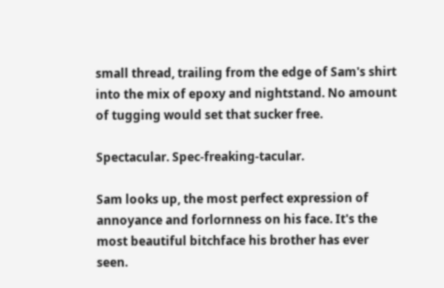small thread, trailing from the edge of Sam's shirt into the mix of epoxy and nightstand. No amount of tugging would set that sucker free.

Spectacular. Spec-freaking-tacular.

Sam looks up, the most perfect expression of annoyance and forlornness on his face. It's the most beautiful bitchface his brother has ever seen.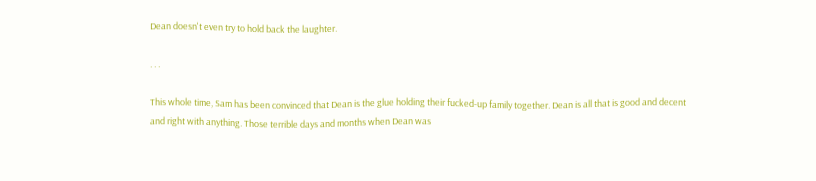Dean doesn't even try to hold back the laughter.

. . .

This whole time, Sam has been convinced that Dean is the glue holding their fucked-up family together. Dean is all that is good and decent and right with anything. Those terrible days and months when Dean was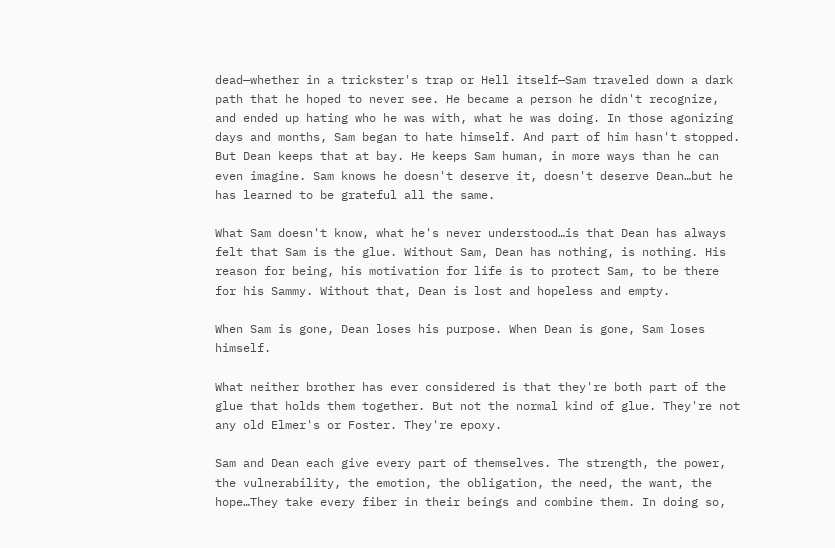dead—whether in a trickster's trap or Hell itself—Sam traveled down a dark path that he hoped to never see. He became a person he didn't recognize, and ended up hating who he was with, what he was doing. In those agonizing days and months, Sam began to hate himself. And part of him hasn't stopped. But Dean keeps that at bay. He keeps Sam human, in more ways than he can even imagine. Sam knows he doesn't deserve it, doesn't deserve Dean…but he has learned to be grateful all the same.

What Sam doesn't know, what he's never understood…is that Dean has always felt that Sam is the glue. Without Sam, Dean has nothing, is nothing. His reason for being, his motivation for life is to protect Sam, to be there for his Sammy. Without that, Dean is lost and hopeless and empty.

When Sam is gone, Dean loses his purpose. When Dean is gone, Sam loses himself.

What neither brother has ever considered is that they're both part of the glue that holds them together. But not the normal kind of glue. They're not any old Elmer's or Foster. They're epoxy.

Sam and Dean each give every part of themselves. The strength, the power, the vulnerability, the emotion, the obligation, the need, the want, the hope…They take every fiber in their beings and combine them. In doing so,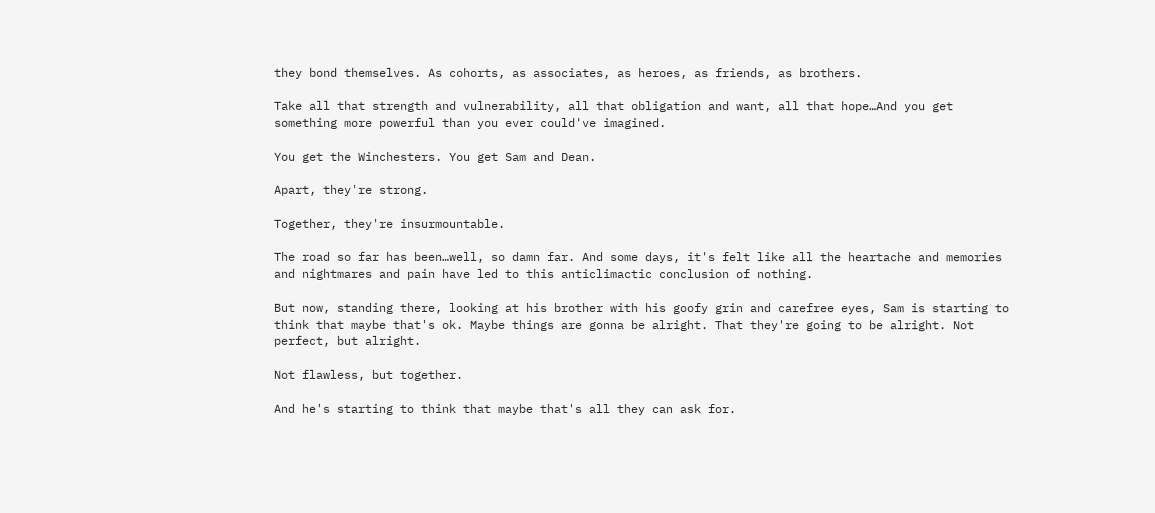they bond themselves. As cohorts, as associates, as heroes, as friends, as brothers.

Take all that strength and vulnerability, all that obligation and want, all that hope…And you get something more powerful than you ever could've imagined.

You get the Winchesters. You get Sam and Dean.

Apart, they're strong.

Together, they're insurmountable.

The road so far has been…well, so damn far. And some days, it's felt like all the heartache and memories and nightmares and pain have led to this anticlimactic conclusion of nothing.

But now, standing there, looking at his brother with his goofy grin and carefree eyes, Sam is starting to think that maybe that's ok. Maybe things are gonna be alright. That they're going to be alright. Not perfect, but alright.

Not flawless, but together.

And he's starting to think that maybe that's all they can ask for.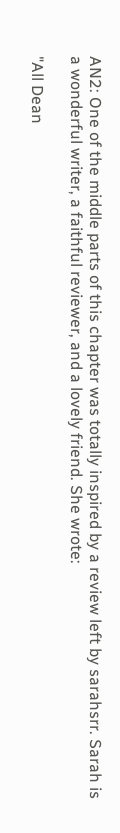AN2: One of the middle parts of this chapter was totally inspired by a review left by sarahsrr. Sarah is a wonderful writer, a faithful reviewer, and a lovely friend. She wrote:

"All Dean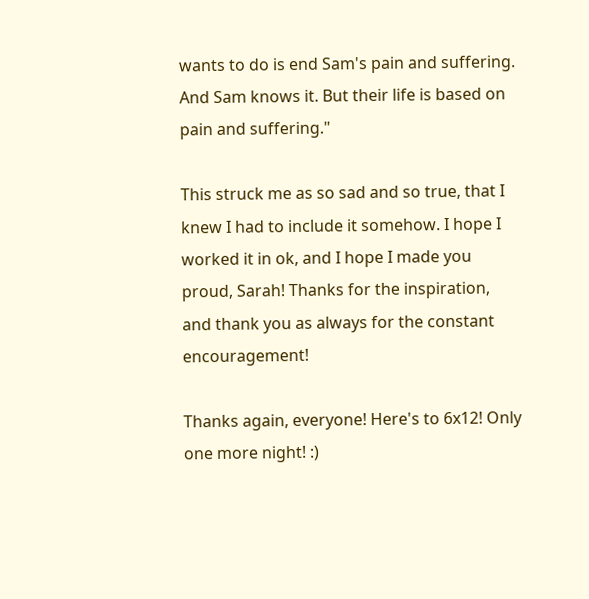wants to do is end Sam's pain and suffering. And Sam knows it. But their life is based on pain and suffering."

This struck me as so sad and so true, that I knew I had to include it somehow. I hope I worked it in ok, and I hope I made you proud, Sarah! Thanks for the inspiration, and thank you as always for the constant encouragement!

Thanks again, everyone! Here's to 6x12! Only one more night! :)